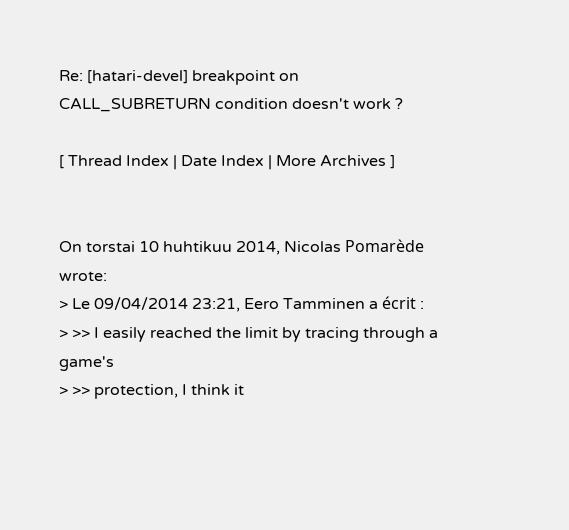Re: [hatari-devel] breakpoint on CALL_SUBRETURN condition doesn't work ?

[ Thread Index | Date Index | More Archives ]


On torstai 10 huhtikuu 2014, Nicolas Pomarède wrote:
> Le 09/04/2014 23:21, Eero Tamminen a écrit :
> >> I easily reached the limit by tracing through a game's
> >> protection, I think it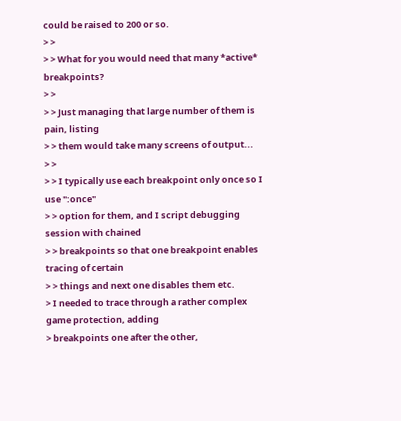could be raised to 200 or so.
> >
> > What for you would need that many *active* breakpoints?
> >
> > Just managing that large number of them is pain, listing
> > them would take many screens of output...
> >
> > I typically use each breakpoint only once so I use ":once"
> > option for them, and I script debugging session with chained
> > breakpoints so that one breakpoint enables tracing of certain
> > things and next one disables them etc.
> I needed to trace through a rather complex game protection, adding
> breakpoints one after the other,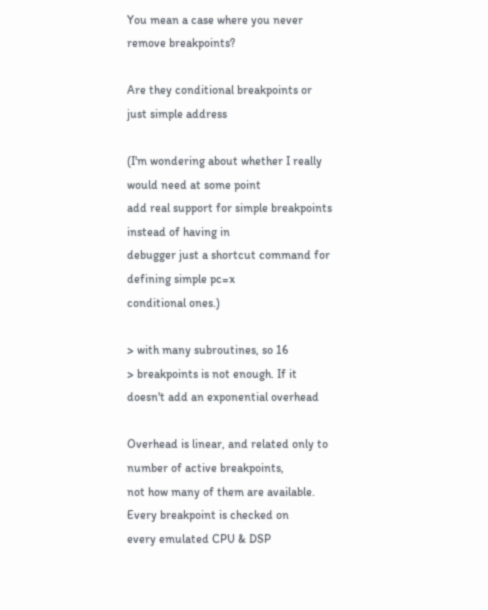You mean a case where you never remove breakpoints?

Are they conditional breakpoints or just simple address

(I'm wondering about whether I really would need at some point
add real support for simple breakpoints instead of having in
debugger just a shortcut command for defining simple pc=x
conditional ones.)

> with many subroutines, so 16
> breakpoints is not enough. If it doesn't add an exponential overhead

Overhead is linear, and related only to number of active breakpoints,
not how many of them are available.  Every breakpoint is checked on
every emulated CPU & DSP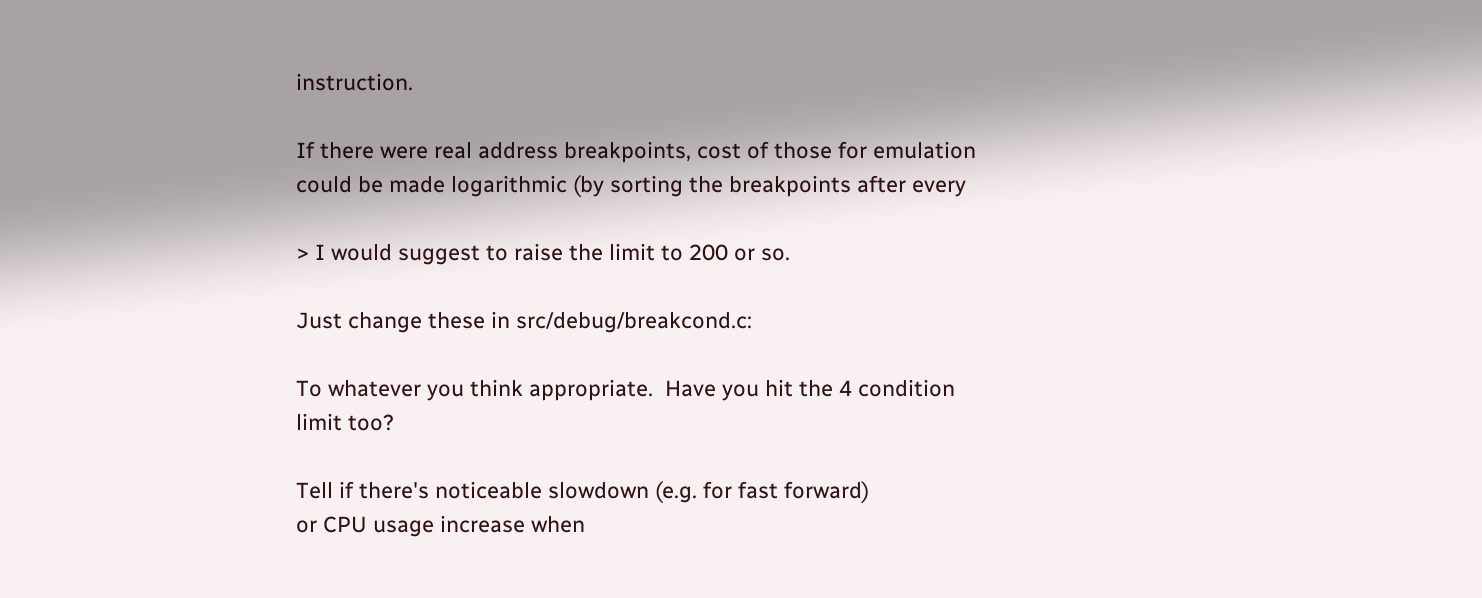instruction.

If there were real address breakpoints, cost of those for emulation
could be made logarithmic (by sorting the breakpoints after every

> I would suggest to raise the limit to 200 or so.

Just change these in src/debug/breakcond.c:

To whatever you think appropriate.  Have you hit the 4 condition
limit too?

Tell if there's noticeable slowdown (e.g. for fast forward)
or CPU usage increase when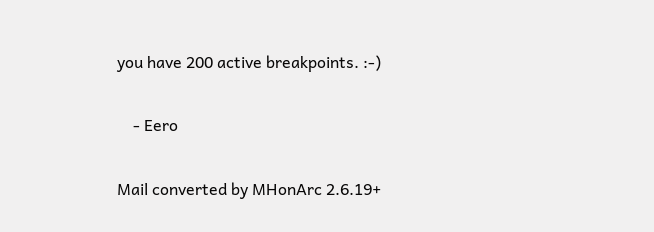you have 200 active breakpoints. :-)

    - Eero

Mail converted by MHonArc 2.6.19+